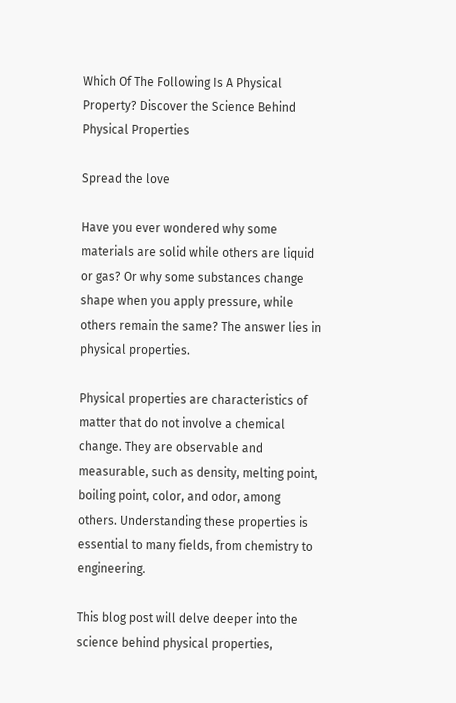Which Of The Following Is A Physical Property? Discover the Science Behind Physical Properties

Spread the love

Have you ever wondered why some materials are solid while others are liquid or gas? Or why some substances change shape when you apply pressure, while others remain the same? The answer lies in physical properties.

Physical properties are characteristics of matter that do not involve a chemical change. They are observable and measurable, such as density, melting point, boiling point, color, and odor, among others. Understanding these properties is essential to many fields, from chemistry to engineering.

This blog post will delve deeper into the science behind physical properties,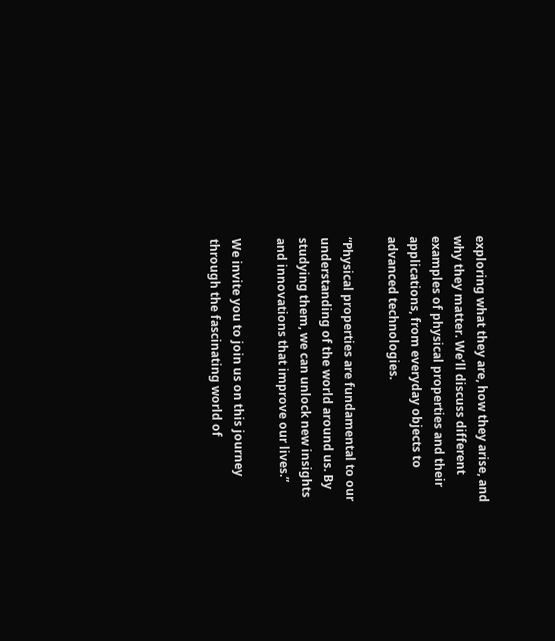exploring what they are, how they arise, and why they matter. We’ll discuss different examples of physical properties and their applications, from everyday objects to advanced technologies.

“Physical properties are fundamental to our understanding of the world around us. By studying them, we can unlock new insights and innovations that improve our lives.”

We invite you to join us on this journey through the fascinating world of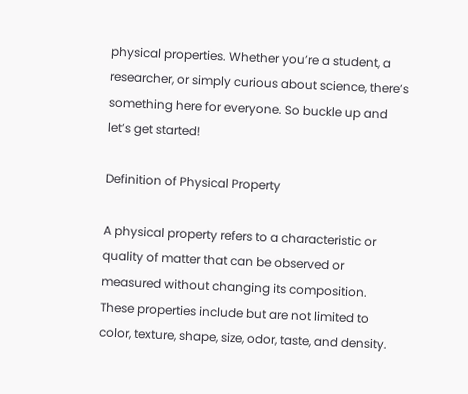physical properties. Whether you’re a student, a researcher, or simply curious about science, there’s something here for everyone. So buckle up and let’s get started!

Definition of Physical Property

A physical property refers to a characteristic or quality of matter that can be observed or measured without changing its composition. These properties include but are not limited to color, texture, shape, size, odor, taste, and density.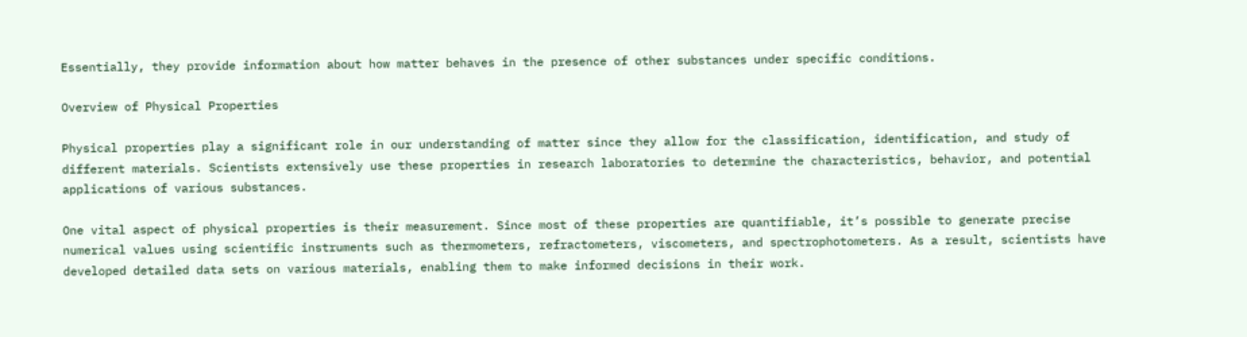Essentially, they provide information about how matter behaves in the presence of other substances under specific conditions.

Overview of Physical Properties

Physical properties play a significant role in our understanding of matter since they allow for the classification, identification, and study of different materials. Scientists extensively use these properties in research laboratories to determine the characteristics, behavior, and potential applications of various substances.

One vital aspect of physical properties is their measurement. Since most of these properties are quantifiable, it’s possible to generate precise numerical values using scientific instruments such as thermometers, refractometers, viscometers, and spectrophotometers. As a result, scientists have developed detailed data sets on various materials, enabling them to make informed decisions in their work.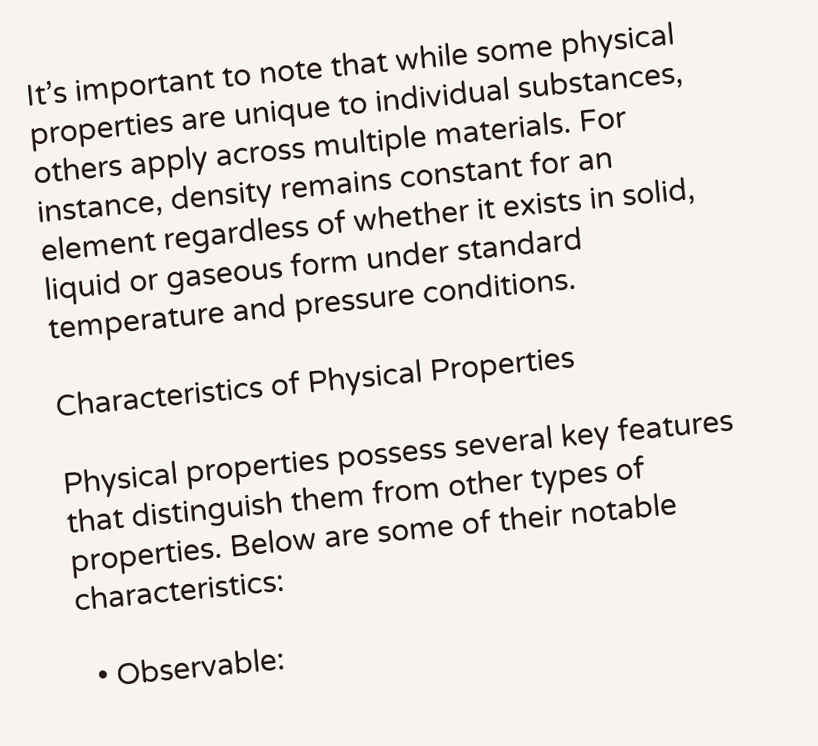It’s important to note that while some physical properties are unique to individual substances, others apply across multiple materials. For instance, density remains constant for an element regardless of whether it exists in solid, liquid or gaseous form under standard temperature and pressure conditions.

Characteristics of Physical Properties

Physical properties possess several key features that distinguish them from other types of properties. Below are some of their notable characteristics:

  • Observable: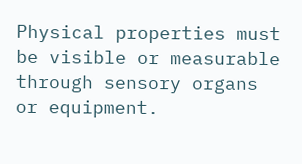Physical properties must be visible or measurable through sensory organs or equipment.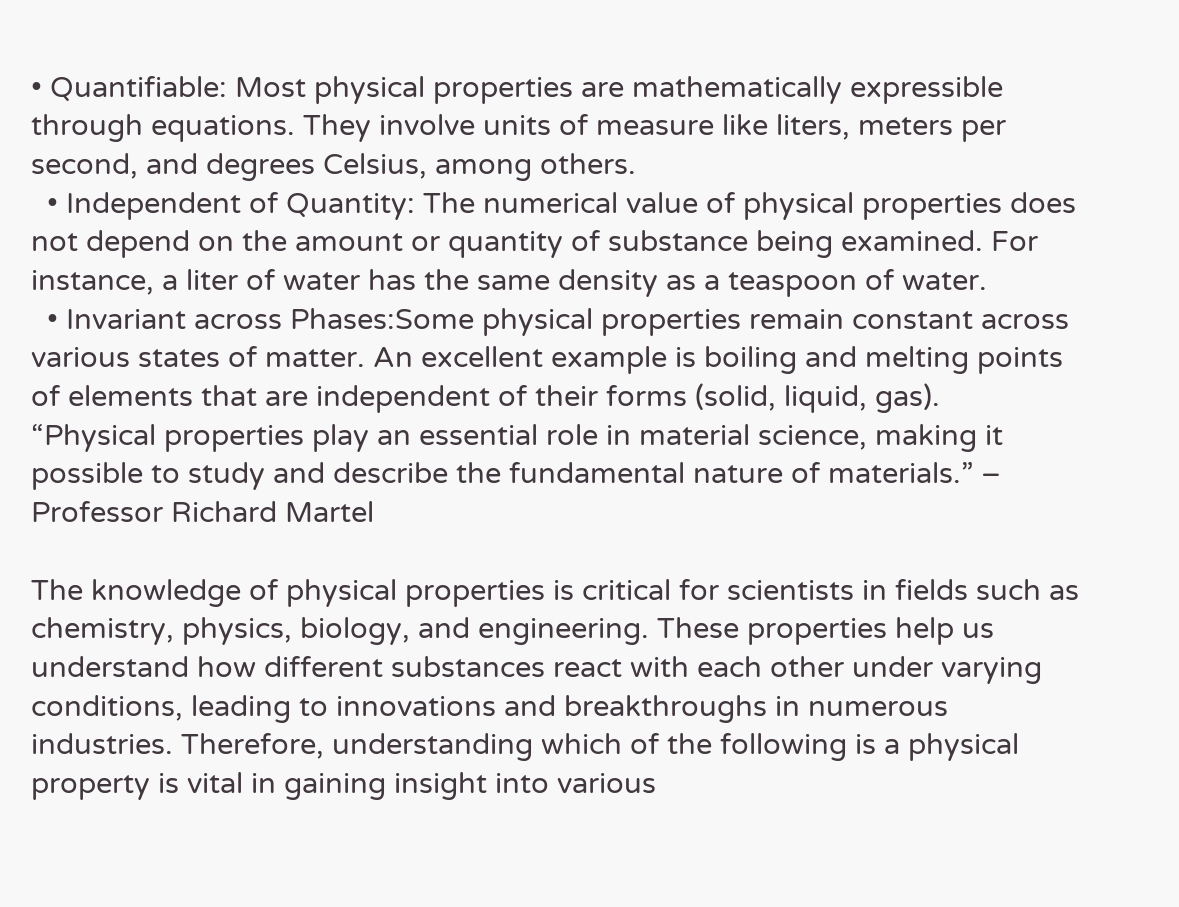• Quantifiable: Most physical properties are mathematically expressible through equations. They involve units of measure like liters, meters per second, and degrees Celsius, among others.
  • Independent of Quantity: The numerical value of physical properties does not depend on the amount or quantity of substance being examined. For instance, a liter of water has the same density as a teaspoon of water.
  • Invariant across Phases:Some physical properties remain constant across various states of matter. An excellent example is boiling and melting points of elements that are independent of their forms (solid, liquid, gas).
“Physical properties play an essential role in material science, making it possible to study and describe the fundamental nature of materials.” – Professor Richard Martel

The knowledge of physical properties is critical for scientists in fields such as chemistry, physics, biology, and engineering. These properties help us understand how different substances react with each other under varying conditions, leading to innovations and breakthroughs in numerous industries. Therefore, understanding which of the following is a physical property is vital in gaining insight into various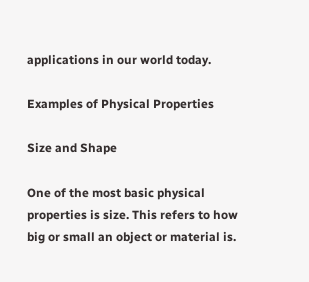applications in our world today.

Examples of Physical Properties

Size and Shape

One of the most basic physical properties is size. This refers to how big or small an object or material is.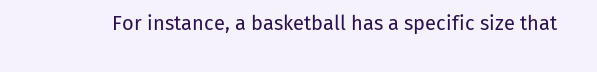For instance, a basketball has a specific size that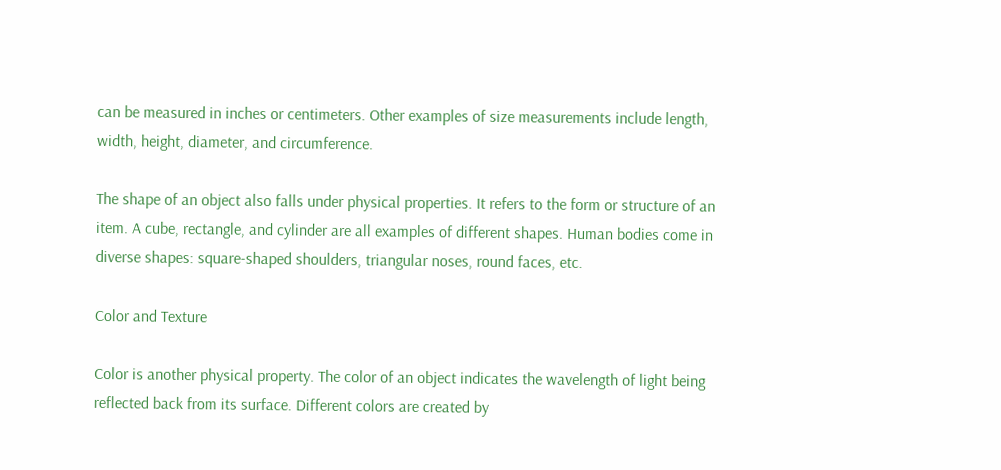can be measured in inches or centimeters. Other examples of size measurements include length, width, height, diameter, and circumference.

The shape of an object also falls under physical properties. It refers to the form or structure of an item. A cube, rectangle, and cylinder are all examples of different shapes. Human bodies come in diverse shapes: square-shaped shoulders, triangular noses, round faces, etc.

Color and Texture

Color is another physical property. The color of an object indicates the wavelength of light being reflected back from its surface. Different colors are created by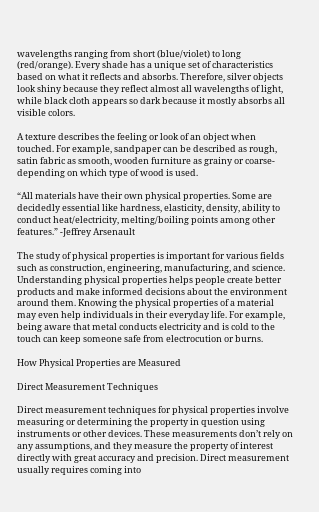wavelengths ranging from short (blue/violet) to long (red/orange). Every shade has a unique set of characteristics based on what it reflects and absorbs. Therefore, silver objects look shiny because they reflect almost all wavelengths of light, while black cloth appears so dark because it mostly absorbs all visible colors.

A texture describes the feeling or look of an object when touched. For example, sandpaper can be described as rough, satin fabric as smooth, wooden furniture as grainy or coarse- depending on which type of wood is used.

“All materials have their own physical properties. Some are decidedly essential like hardness, elasticity, density, ability to conduct heat/electricity, melting/boiling points among other features.” -Jeffrey Arsenault

The study of physical properties is important for various fields such as construction, engineering, manufacturing, and science. Understanding physical properties helps people create better products and make informed decisions about the environment around them. Knowing the physical properties of a material may even help individuals in their everyday life. For example, being aware that metal conducts electricity and is cold to the touch can keep someone safe from electrocution or burns.

How Physical Properties are Measured

Direct Measurement Techniques

Direct measurement techniques for physical properties involve measuring or determining the property in question using instruments or other devices. These measurements don’t rely on any assumptions, and they measure the property of interest directly with great accuracy and precision. Direct measurement usually requires coming into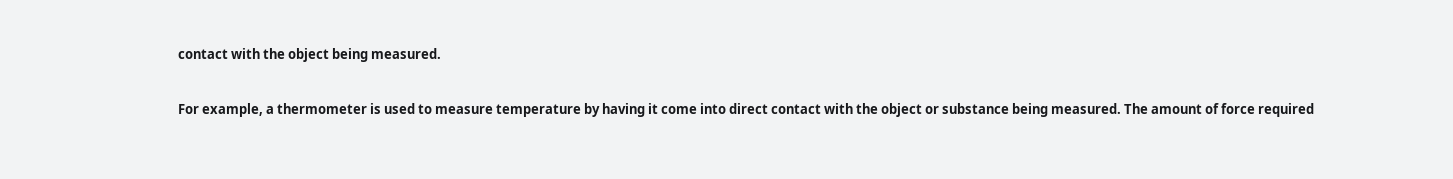contact with the object being measured.

For example, a thermometer is used to measure temperature by having it come into direct contact with the object or substance being measured. The amount of force required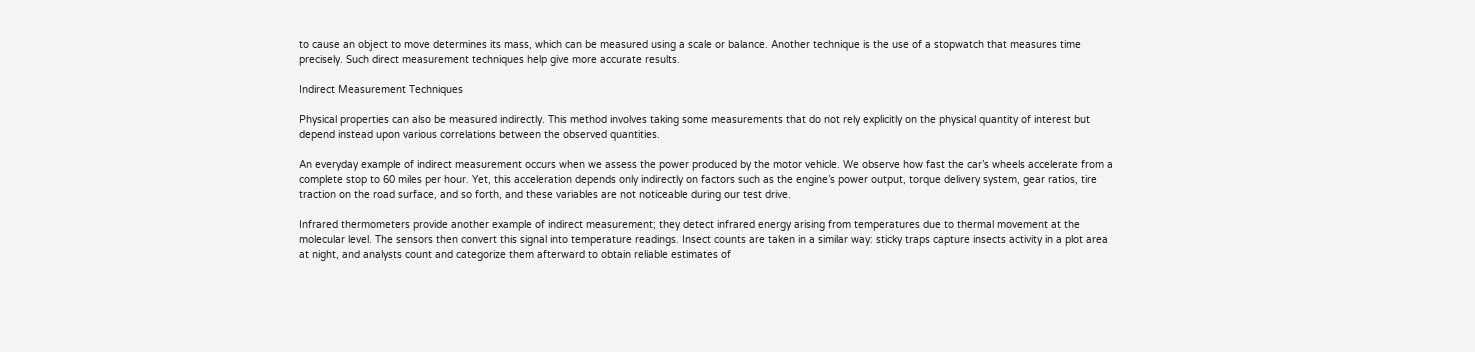to cause an object to move determines its mass, which can be measured using a scale or balance. Another technique is the use of a stopwatch that measures time precisely. Such direct measurement techniques help give more accurate results.

Indirect Measurement Techniques

Physical properties can also be measured indirectly. This method involves taking some measurements that do not rely explicitly on the physical quantity of interest but depend instead upon various correlations between the observed quantities.

An everyday example of indirect measurement occurs when we assess the power produced by the motor vehicle. We observe how fast the car’s wheels accelerate from a complete stop to 60 miles per hour. Yet, this acceleration depends only indirectly on factors such as the engine’s power output, torque delivery system, gear ratios, tire traction on the road surface, and so forth, and these variables are not noticeable during our test drive.

Infrared thermometers provide another example of indirect measurement; they detect infrared energy arising from temperatures due to thermal movement at the molecular level. The sensors then convert this signal into temperature readings. Insect counts are taken in a similar way: sticky traps capture insects activity in a plot area at night, and analysts count and categorize them afterward to obtain reliable estimates of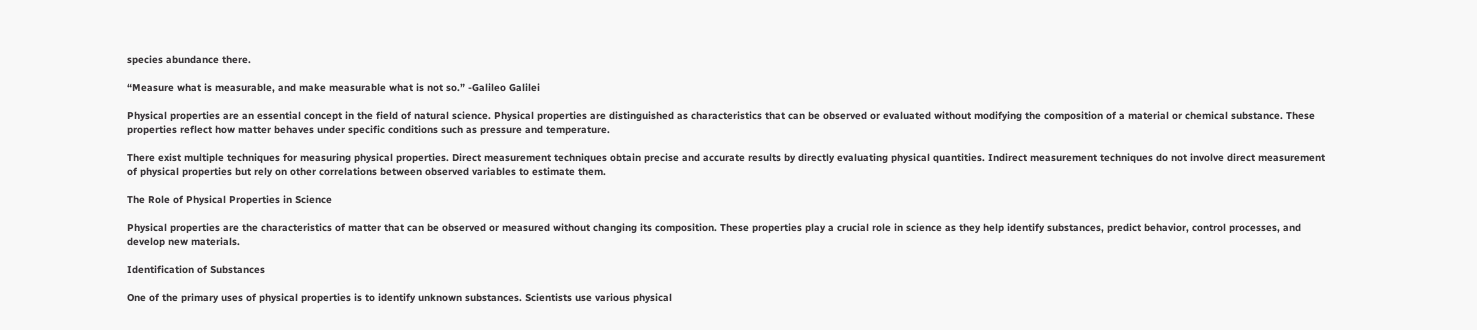species abundance there.

“Measure what is measurable, and make measurable what is not so.” -Galileo Galilei

Physical properties are an essential concept in the field of natural science. Physical properties are distinguished as characteristics that can be observed or evaluated without modifying the composition of a material or chemical substance. These properties reflect how matter behaves under specific conditions such as pressure and temperature.

There exist multiple techniques for measuring physical properties. Direct measurement techniques obtain precise and accurate results by directly evaluating physical quantities. Indirect measurement techniques do not involve direct measurement of physical properties but rely on other correlations between observed variables to estimate them.

The Role of Physical Properties in Science

Physical properties are the characteristics of matter that can be observed or measured without changing its composition. These properties play a crucial role in science as they help identify substances, predict behavior, control processes, and develop new materials.

Identification of Substances

One of the primary uses of physical properties is to identify unknown substances. Scientists use various physical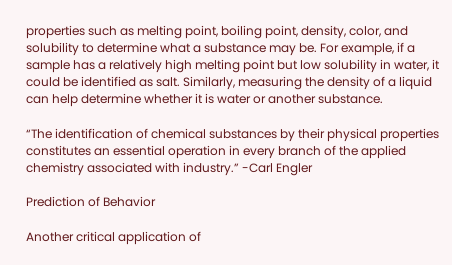properties such as melting point, boiling point, density, color, and solubility to determine what a substance may be. For example, if a sample has a relatively high melting point but low solubility in water, it could be identified as salt. Similarly, measuring the density of a liquid can help determine whether it is water or another substance.

“The identification of chemical substances by their physical properties constitutes an essential operation in every branch of the applied chemistry associated with industry.” -Carl Engler

Prediction of Behavior

Another critical application of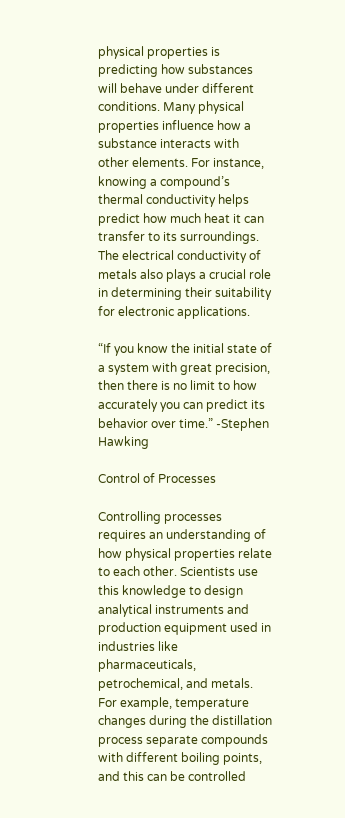physical properties is predicting how substances will behave under different conditions. Many physical properties influence how a substance interacts with other elements. For instance, knowing a compound’s thermal conductivity helps predict how much heat it can transfer to its surroundings. The electrical conductivity of metals also plays a crucial role in determining their suitability for electronic applications.

“If you know the initial state of a system with great precision, then there is no limit to how accurately you can predict its behavior over time.” -Stephen Hawking

Control of Processes

Controlling processes requires an understanding of how physical properties relate to each other. Scientists use this knowledge to design analytical instruments and production equipment used in industries like pharmaceuticals, petrochemical, and metals. For example, temperature changes during the distillation process separate compounds with different boiling points, and this can be controlled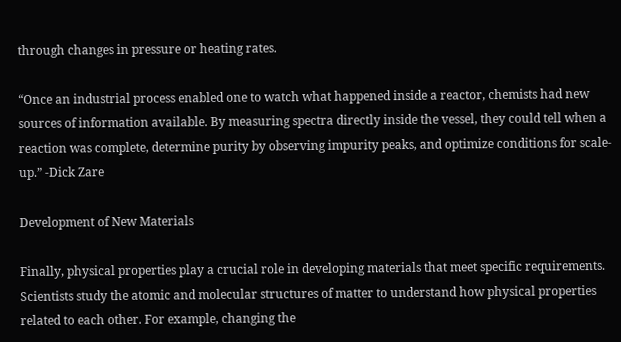through changes in pressure or heating rates.

“Once an industrial process enabled one to watch what happened inside a reactor, chemists had new sources of information available. By measuring spectra directly inside the vessel, they could tell when a reaction was complete, determine purity by observing impurity peaks, and optimize conditions for scale-up.” -Dick Zare

Development of New Materials

Finally, physical properties play a crucial role in developing materials that meet specific requirements. Scientists study the atomic and molecular structures of matter to understand how physical properties related to each other. For example, changing the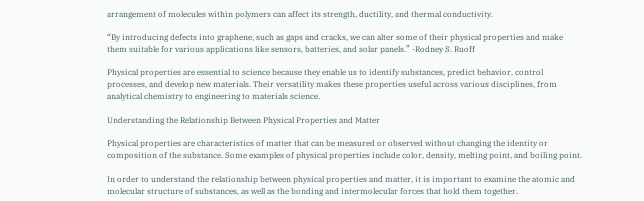arrangement of molecules within polymers can affect its strength, ductility, and thermal conductivity.

“By introducing defects into graphene, such as gaps and cracks, we can alter some of their physical properties and make them suitable for various applications like sensors, batteries, and solar panels.” -Rodney S. Ruoff

Physical properties are essential to science because they enable us to identify substances, predict behavior, control processes, and develop new materials. Their versatility makes these properties useful across various disciplines, from analytical chemistry to engineering to materials science.

Understanding the Relationship Between Physical Properties and Matter

Physical properties are characteristics of matter that can be measured or observed without changing the identity or composition of the substance. Some examples of physical properties include color, density, melting point, and boiling point.

In order to understand the relationship between physical properties and matter, it is important to examine the atomic and molecular structure of substances, as well as the bonding and intermolecular forces that hold them together.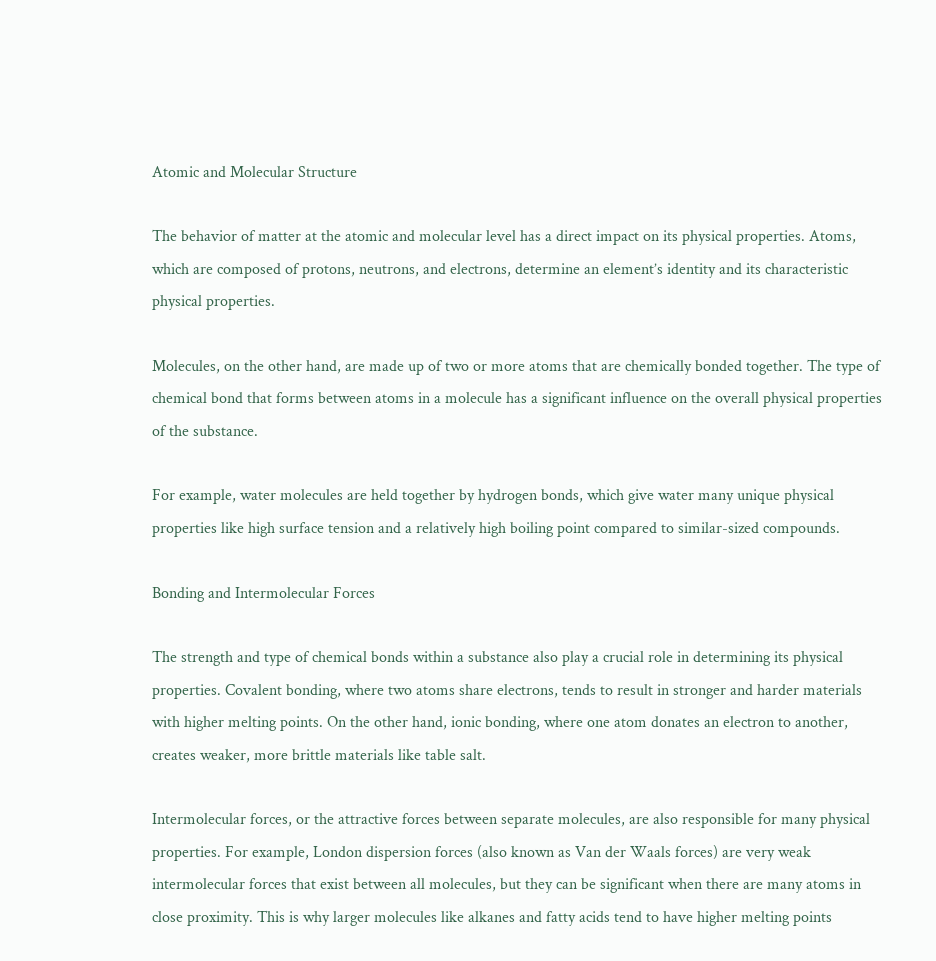Atomic and Molecular Structure

The behavior of matter at the atomic and molecular level has a direct impact on its physical properties. Atoms, which are composed of protons, neutrons, and electrons, determine an element’s identity and its characteristic physical properties.

Molecules, on the other hand, are made up of two or more atoms that are chemically bonded together. The type of chemical bond that forms between atoms in a molecule has a significant influence on the overall physical properties of the substance.

For example, water molecules are held together by hydrogen bonds, which give water many unique physical properties like high surface tension and a relatively high boiling point compared to similar-sized compounds.

Bonding and Intermolecular Forces

The strength and type of chemical bonds within a substance also play a crucial role in determining its physical properties. Covalent bonding, where two atoms share electrons, tends to result in stronger and harder materials with higher melting points. On the other hand, ionic bonding, where one atom donates an electron to another, creates weaker, more brittle materials like table salt.

Intermolecular forces, or the attractive forces between separate molecules, are also responsible for many physical properties. For example, London dispersion forces (also known as Van der Waals forces) are very weak intermolecular forces that exist between all molecules, but they can be significant when there are many atoms in close proximity. This is why larger molecules like alkanes and fatty acids tend to have higher melting points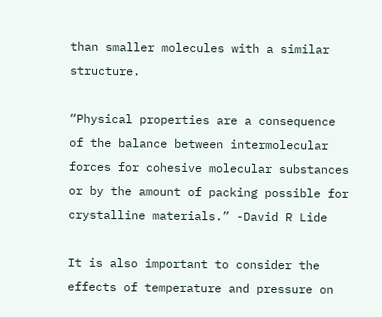than smaller molecules with a similar structure.

“Physical properties are a consequence of the balance between intermolecular forces for cohesive molecular substances or by the amount of packing possible for crystalline materials.” -David R Lide

It is also important to consider the effects of temperature and pressure on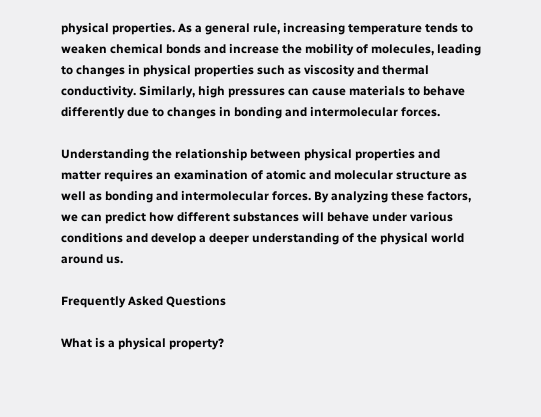physical properties. As a general rule, increasing temperature tends to weaken chemical bonds and increase the mobility of molecules, leading to changes in physical properties such as viscosity and thermal conductivity. Similarly, high pressures can cause materials to behave differently due to changes in bonding and intermolecular forces.

Understanding the relationship between physical properties and matter requires an examination of atomic and molecular structure as well as bonding and intermolecular forces. By analyzing these factors, we can predict how different substances will behave under various conditions and develop a deeper understanding of the physical world around us.

Frequently Asked Questions

What is a physical property?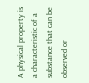A physical property is a characteristic of a substance that can be observed or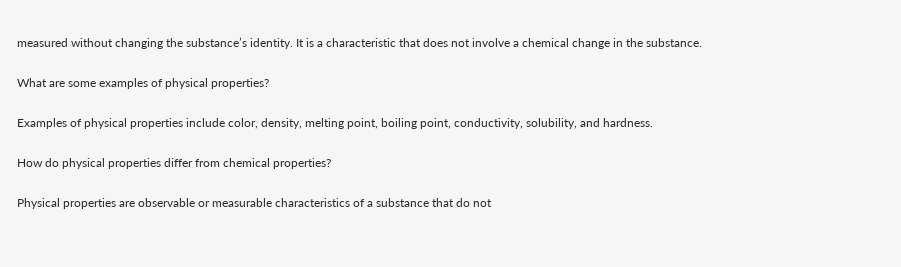measured without changing the substance’s identity. It is a characteristic that does not involve a chemical change in the substance.

What are some examples of physical properties?

Examples of physical properties include color, density, melting point, boiling point, conductivity, solubility, and hardness.

How do physical properties differ from chemical properties?

Physical properties are observable or measurable characteristics of a substance that do not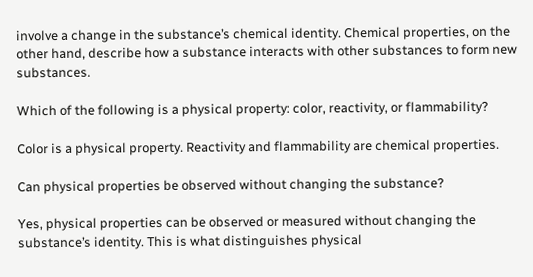involve a change in the substance’s chemical identity. Chemical properties, on the other hand, describe how a substance interacts with other substances to form new substances.

Which of the following is a physical property: color, reactivity, or flammability?

Color is a physical property. Reactivity and flammability are chemical properties.

Can physical properties be observed without changing the substance?

Yes, physical properties can be observed or measured without changing the substance’s identity. This is what distinguishes physical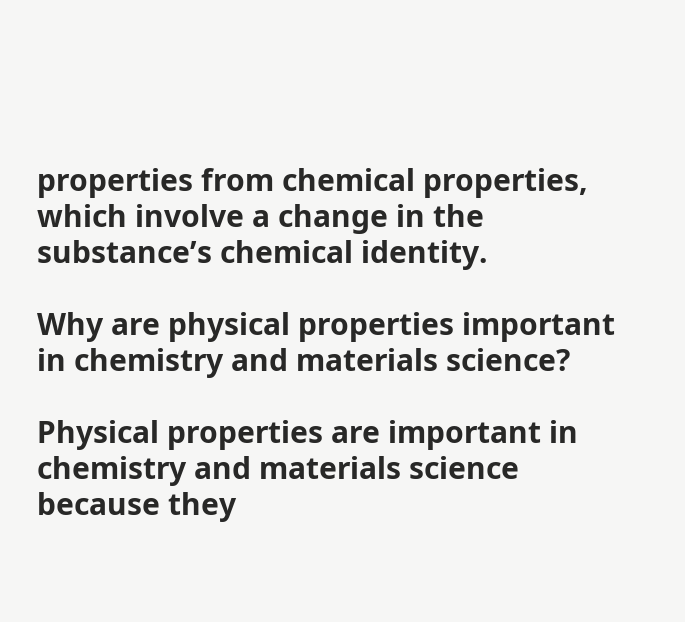properties from chemical properties, which involve a change in the substance’s chemical identity.

Why are physical properties important in chemistry and materials science?

Physical properties are important in chemistry and materials science because they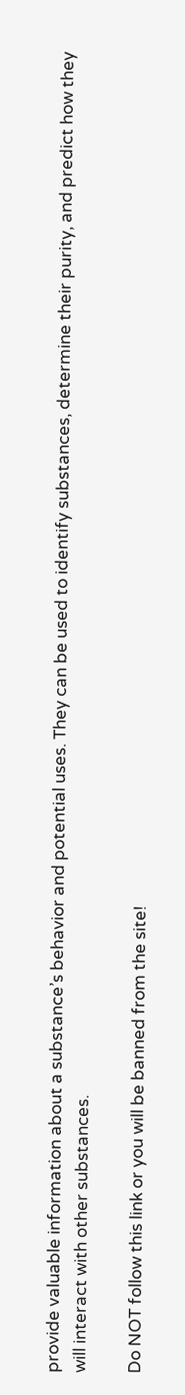provide valuable information about a substance’s behavior and potential uses. They can be used to identify substances, determine their purity, and predict how they will interact with other substances.

Do NOT follow this link or you will be banned from the site!